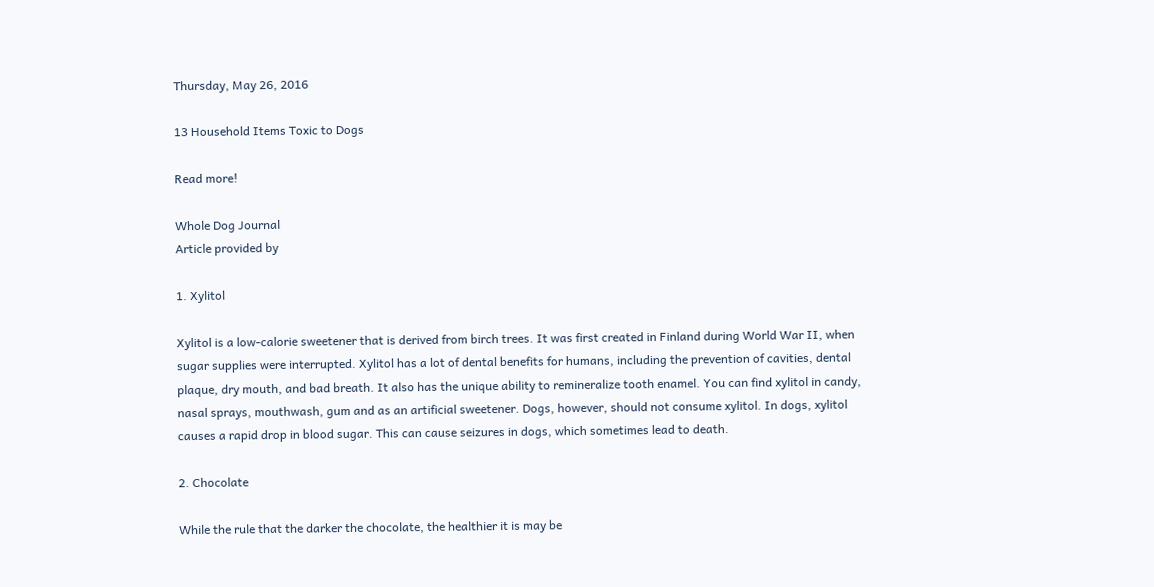Thursday, May 26, 2016

13 Household Items Toxic to Dogs

Read more!

Whole Dog Journal
Article provided by

1. Xylitol

Xylitol is a low-calorie sweetener that is derived from birch trees. It was first created in Finland during World War II, when sugar supplies were interrupted. Xylitol has a lot of dental benefits for humans, including the prevention of cavities, dental plaque, dry mouth, and bad breath. It also has the unique ability to remineralize tooth enamel. You can find xylitol in candy, nasal sprays, mouthwash, gum and as an artificial sweetener. Dogs, however, should not consume xylitol. In dogs, xylitol causes a rapid drop in blood sugar. This can cause seizures in dogs, which sometimes lead to death.

2. Chocolate

While the rule that the darker the chocolate, the healthier it is may be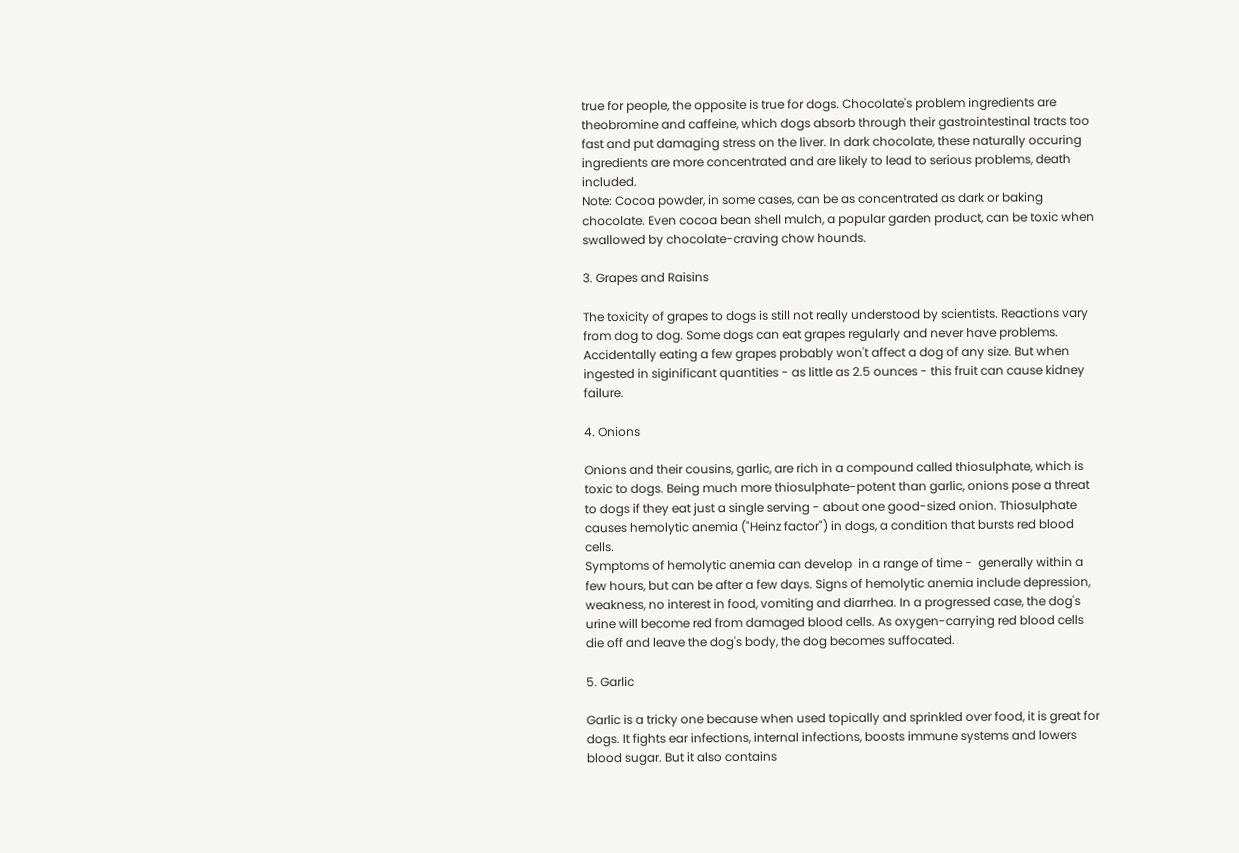true for people, the opposite is true for dogs. Chocolate's problem ingredients are theobromine and caffeine, which dogs absorb through their gastrointestinal tracts too fast and put damaging stress on the liver. In dark chocolate, these naturally occuring ingredients are more concentrated and are likely to lead to serious problems, death included.
Note: Cocoa powder, in some cases, can be as concentrated as dark or baking chocolate. Even cocoa bean shell mulch, a popular garden product, can be toxic when swallowed by chocolate-craving chow hounds.

3. Grapes and Raisins

The toxicity of grapes to dogs is still not really understood by scientists. Reactions vary from dog to dog. Some dogs can eat grapes regularly and never have problems. Accidentally eating a few grapes probably won't affect a dog of any size. But when ingested in siginificant quantities - as little as 2.5 ounces - this fruit can cause kidney failure.

4. Onions

Onions and their cousins, garlic, are rich in a compound called thiosulphate, which is toxic to dogs. Being much more thiosulphate-potent than garlic, onions pose a threat to dogs if they eat just a single serving - about one good-sized onion. Thiosulphate causes hemolytic anemia ("Heinz factor") in dogs, a condition that bursts red blood cells.
Symptoms of hemolytic anemia can develop  in a range of time -  generally within a few hours, but can be after a few days. Signs of hemolytic anemia include depression, weakness, no interest in food, vomiting and diarrhea. In a progressed case, the dog's urine will become red from damaged blood cells. As oxygen-carrying red blood cells die off and leave the dog's body, the dog becomes suffocated.

5. Garlic

Garlic is a tricky one because when used topically and sprinkled over food, it is great for dogs. It fights ear infections, internal infections, boosts immune systems and lowers blood sugar. But it also contains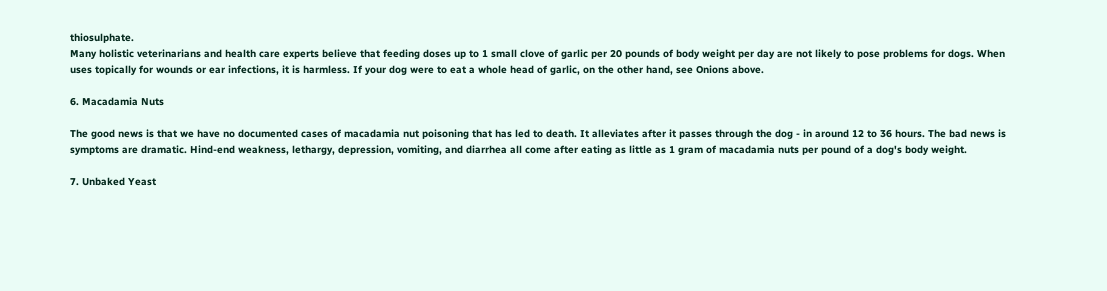thiosulphate.
Many holistic veterinarians and health care experts believe that feeding doses up to 1 small clove of garlic per 20 pounds of body weight per day are not likely to pose problems for dogs. When uses topically for wounds or ear infections, it is harmless. If your dog were to eat a whole head of garlic, on the other hand, see Onions above.

6. Macadamia Nuts

The good news is that we have no documented cases of macadamia nut poisoning that has led to death. It alleviates after it passes through the dog - in around 12 to 36 hours. The bad news is symptoms are dramatic. Hind-end weakness, lethargy, depression, vomiting, and diarrhea all come after eating as little as 1 gram of macadamia nuts per pound of a dog's body weight.

7. Unbaked Yeast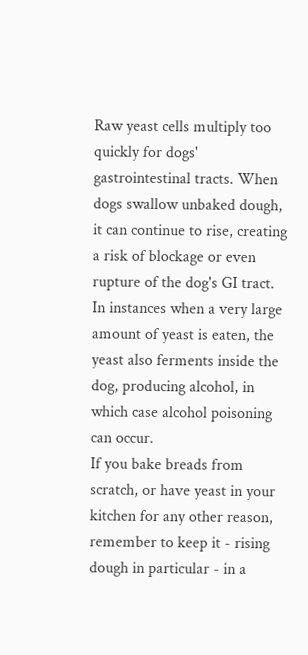Raw yeast cells multiply too quickly for dogs' gastrointestinal tracts. When dogs swallow unbaked dough, it can continue to rise, creating a risk of blockage or even rupture of the dog's GI tract. In instances when a very large amount of yeast is eaten, the yeast also ferments inside the dog, producing alcohol, in which case alcohol poisoning can occur.
If you bake breads from scratch, or have yeast in your kitchen for any other reason, remember to keep it - rising dough in particular - in a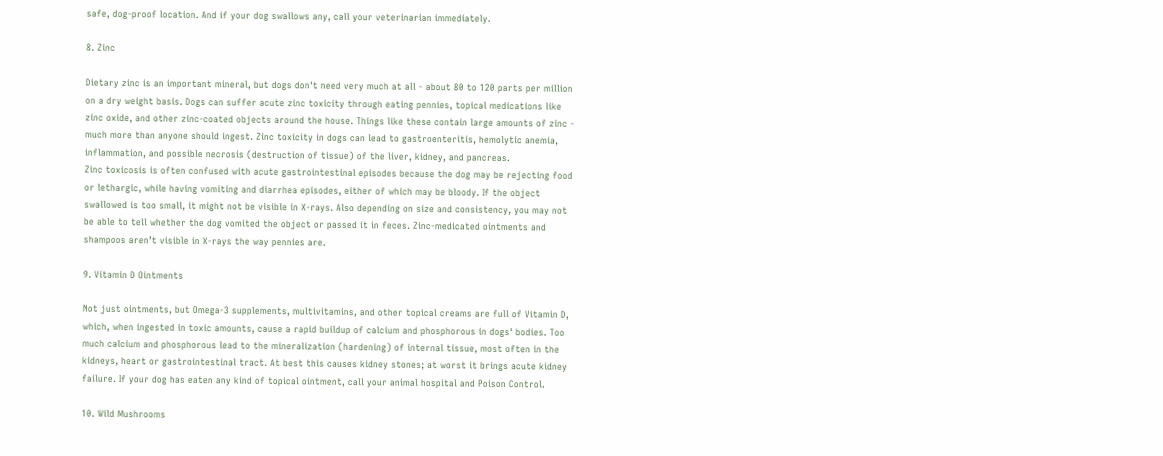safe, dog-proof location. And if your dog swallows any, call your veterinarian immediately.

8. Zinc

Dietary zinc is an important mineral, but dogs don't need very much at all - about 80 to 120 parts per million on a dry weight basis. Dogs can suffer acute zinc toxicity through eating pennies, topical medications like zinc oxide, and other zinc-coated objects around the house. Things like these contain large amounts of zinc - much more than anyone should ingest. Zinc toxicity in dogs can lead to gastroenteritis, hemolytic anemia, inflammation, and possible necrosis (destruction of tissue) of the liver, kidney, and pancreas.
Zinc toxicosis is often confused with acute gastrointestinal episodes because the dog may be rejecting food or lethargic, while having vomiting and diarrhea episodes, either of which may be bloody. If the object swallowed is too small, it might not be visible in X-rays. Also depending on size and consistency, you may not be able to tell whether the dog vomited the object or passed it in feces. Zinc-medicated ointments and shampoos aren’t visible in X-rays the way pennies are.

9. Vitamin D Ointments

Not just ointments, but Omega-3 supplements, multivitamins, and other topical creams are full of Vitamin D, which, when ingested in toxic amounts, cause a rapid buildup of calcium and phosphorous in dogs' bodies. Too much calcium and phosphorous lead to the mineralization (hardening) of internal tissue, most often in the kidneys, heart or gastrointestinal tract. At best this causes kidney stones; at worst it brings acute kidney failure. If your dog has eaten any kind of topical ointment, call your animal hospital and Poison Control.

10. Wild Mushrooms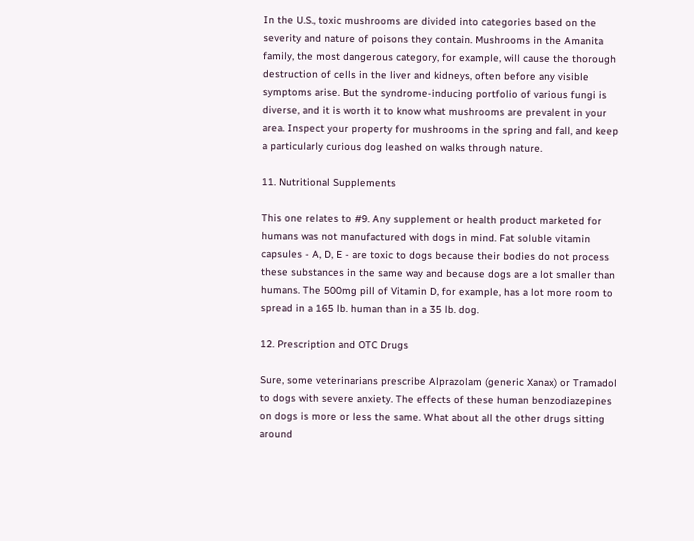In the U.S., toxic mushrooms are divided into categories based on the severity and nature of poisons they contain. Mushrooms in the Amanita family, the most dangerous category, for example, will cause the thorough destruction of cells in the liver and kidneys, often before any visible symptoms arise. But the syndrome-inducing portfolio of various fungi is diverse, and it is worth it to know what mushrooms are prevalent in your area. Inspect your property for mushrooms in the spring and fall, and keep a particularly curious dog leashed on walks through nature.

11. Nutritional Supplements

This one relates to #9. Any supplement or health product marketed for humans was not manufactured with dogs in mind. Fat soluble vitamin capsules - A, D, E - are toxic to dogs because their bodies do not process these substances in the same way and because dogs are a lot smaller than humans. The 500mg pill of Vitamin D, for example, has a lot more room to spread in a 165 lb. human than in a 35 lb. dog.

12. Prescription and OTC Drugs

Sure, some veterinarians prescribe Alprazolam (generic Xanax) or Tramadol to dogs with severe anxiety. The effects of these human benzodiazepines on dogs is more or less the same. What about all the other drugs sitting around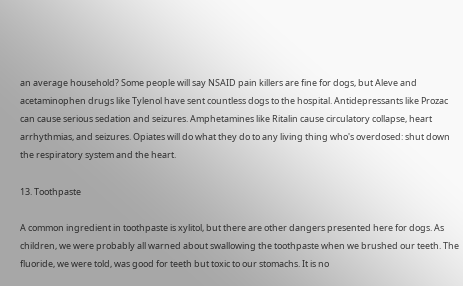an average household? Some people will say NSAID pain killers are fine for dogs, but Aleve and acetaminophen drugs like Tylenol have sent countless dogs to the hospital. Antidepressants like Prozac can cause serious sedation and seizures. Amphetamines like Ritalin cause circulatory collapse, heart arrhythmias, and seizures. Opiates will do what they do to any living thing who's overdosed: shut down the respiratory system and the heart.

13. Toothpaste

A common ingredient in toothpaste is xylitol, but there are other dangers presented here for dogs. As children, we were probably all warned about swallowing the toothpaste when we brushed our teeth. The fluoride, we were told, was good for teeth but toxic to our stomachs. It is no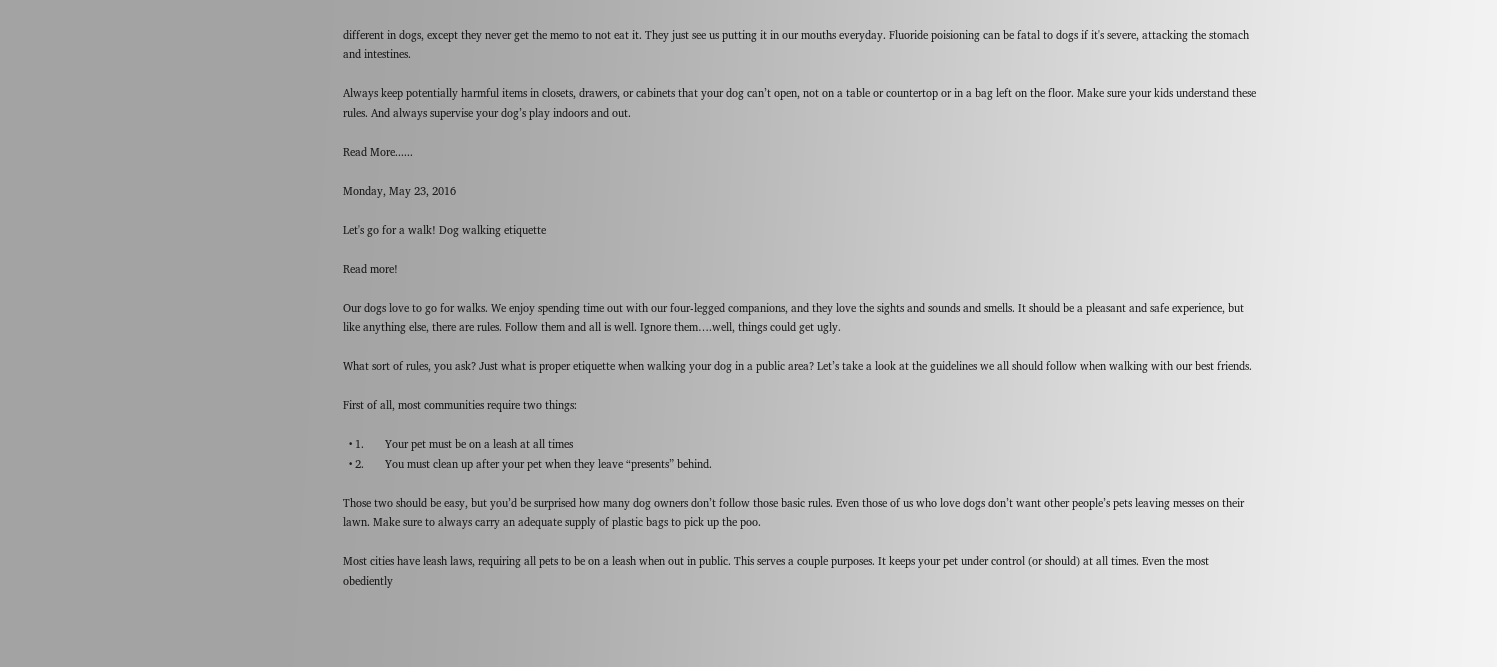different in dogs, except they never get the memo to not eat it. They just see us putting it in our mouths everyday. Fluoride poisioning can be fatal to dogs if it's severe, attacking the stomach and intestines.

Always keep potentially harmful items in closets, drawers, or cabinets that your dog can’t open, not on a table or countertop or in a bag left on the floor. Make sure your kids understand these rules. And always supervise your dog’s play indoors and out.

Read More......

Monday, May 23, 2016

Let's go for a walk! Dog walking etiquette

Read more!

Our dogs love to go for walks. We enjoy spending time out with our four-legged companions, and they love the sights and sounds and smells. It should be a pleasant and safe experience, but like anything else, there are rules. Follow them and all is well. Ignore them….well, things could get ugly.

What sort of rules, you ask? Just what is proper etiquette when walking your dog in a public area? Let’s take a look at the guidelines we all should follow when walking with our best friends.

First of all, most communities require two things:

  • 1.       Your pet must be on a leash at all times
  • 2.       You must clean up after your pet when they leave “presents” behind.

Those two should be easy, but you’d be surprised how many dog owners don’t follow those basic rules. Even those of us who love dogs don’t want other people’s pets leaving messes on their lawn. Make sure to always carry an adequate supply of plastic bags to pick up the poo.

Most cities have leash laws, requiring all pets to be on a leash when out in public. This serves a couple purposes. It keeps your pet under control (or should) at all times. Even the most obediently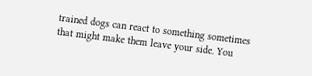trained dogs can react to something sometimes that might make them leave your side. You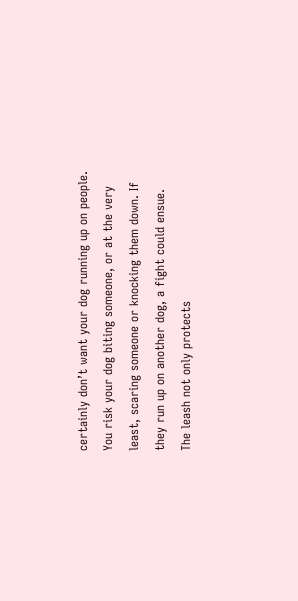certainly don’t want your dog running up on people. You risk your dog biting someone, or at the very least, scaring someone or knocking them down. If they run up on another dog, a fight could ensue. The leash not only protects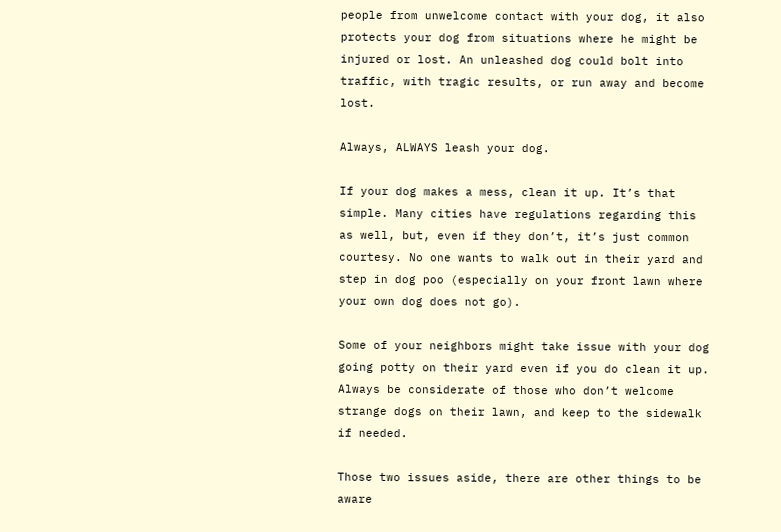people from unwelcome contact with your dog, it also protects your dog from situations where he might be injured or lost. An unleashed dog could bolt into traffic, with tragic results, or run away and become lost.

Always, ALWAYS leash your dog.

If your dog makes a mess, clean it up. It’s that simple. Many cities have regulations regarding this as well, but, even if they don’t, it’s just common courtesy. No one wants to walk out in their yard and step in dog poo (especially on your front lawn where your own dog does not go).

Some of your neighbors might take issue with your dog going potty on their yard even if you do clean it up. Always be considerate of those who don’t welcome strange dogs on their lawn, and keep to the sidewalk if needed.

Those two issues aside, there are other things to be aware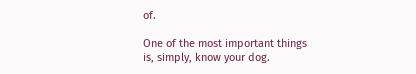of.

One of the most important things is, simply, know your dog.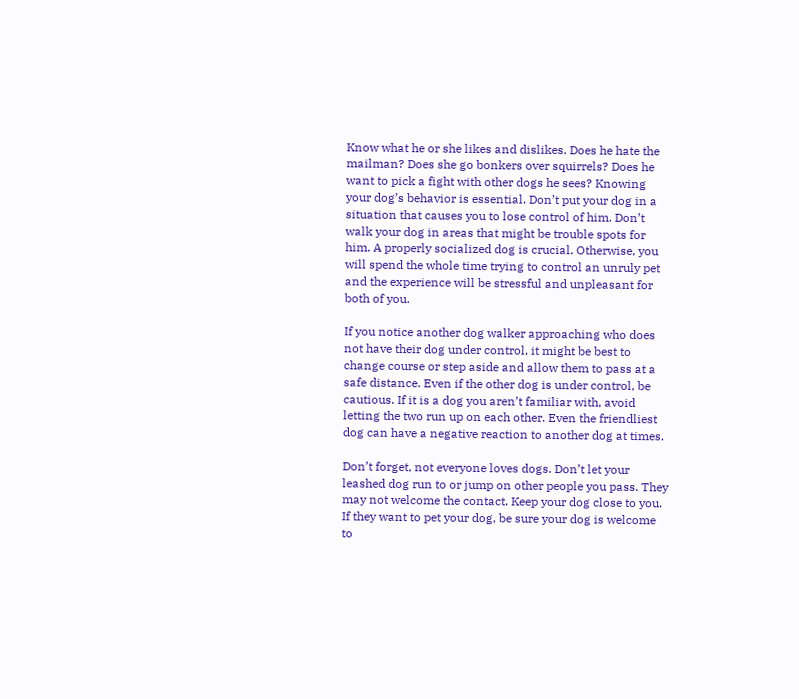Know what he or she likes and dislikes. Does he hate the mailman? Does she go bonkers over squirrels? Does he want to pick a fight with other dogs he sees? Knowing your dog’s behavior is essential. Don’t put your dog in a situation that causes you to lose control of him. Don’t walk your dog in areas that might be trouble spots for him. A properly socialized dog is crucial. Otherwise, you will spend the whole time trying to control an unruly pet and the experience will be stressful and unpleasant for both of you.

If you notice another dog walker approaching who does not have their dog under control, it might be best to change course or step aside and allow them to pass at a safe distance. Even if the other dog is under control, be cautious. If it is a dog you aren’t familiar with, avoid letting the two run up on each other. Even the friendliest dog can have a negative reaction to another dog at times.

Don’t forget, not everyone loves dogs. Don’t let your leashed dog run to or jump on other people you pass. They may not welcome the contact. Keep your dog close to you. If they want to pet your dog, be sure your dog is welcome to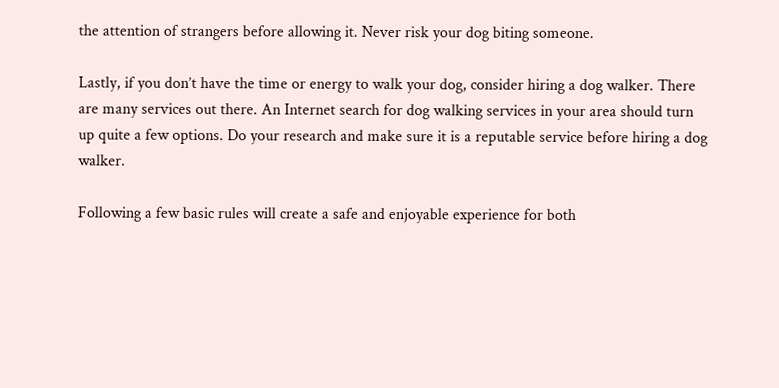the attention of strangers before allowing it. Never risk your dog biting someone.

Lastly, if you don’t have the time or energy to walk your dog, consider hiring a dog walker. There are many services out there. An Internet search for dog walking services in your area should turn up quite a few options. Do your research and make sure it is a reputable service before hiring a dog walker.

Following a few basic rules will create a safe and enjoyable experience for both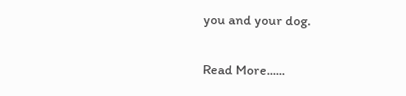you and your dog.

Read More......